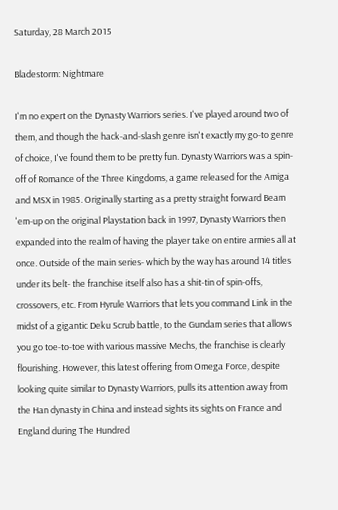Saturday, 28 March 2015

Bladestorm: Nightmare

I'm no expert on the Dynasty Warriors series. I've played around two of them, and though the hack-and-slash genre isn't exactly my go-to genre of choice, I've found them to be pretty fun. Dynasty Warriors was a spin-off of Romance of the Three Kingdoms, a game released for the Amiga and MSX in 1985. Originally starting as a pretty straight forward Beam 'em-up on the original Playstation back in 1997, Dynasty Warriors then expanded into the realm of having the player take on entire armies all at once. Outside of the main series- which by the way has around 14 titles under its belt- the franchise itself also has a shit-tin of spin-offs, crossovers, etc. From Hyrule Warriors that lets you command Link in the midst of a gigantic Deku Scrub battle, to the Gundam series that allows you go toe-to-toe with various massive Mechs, the franchise is clearly flourishing. However, this latest offering from Omega Force, despite looking quite similar to Dynasty Warriors, pulls its attention away from the Han dynasty in China and instead sights its sights on France and England during The Hundred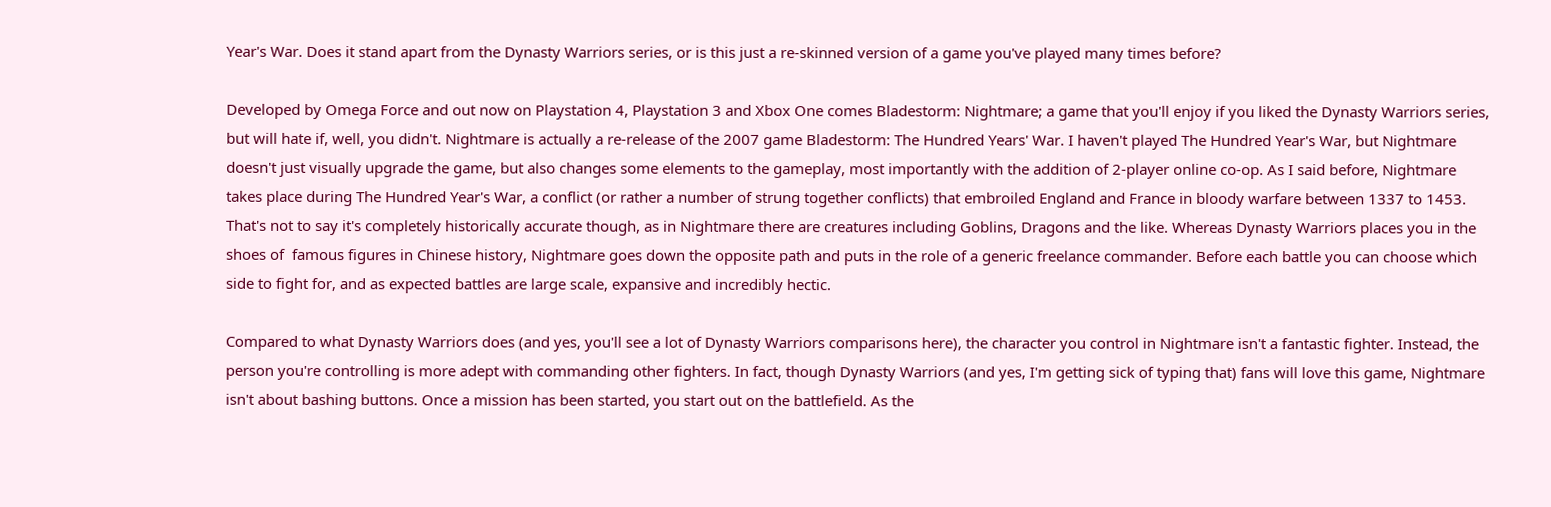Year's War. Does it stand apart from the Dynasty Warriors series, or is this just a re-skinned version of a game you've played many times before?

Developed by Omega Force and out now on Playstation 4, Playstation 3 and Xbox One comes Bladestorm: Nightmare; a game that you'll enjoy if you liked the Dynasty Warriors series, but will hate if, well, you didn't. Nightmare is actually a re-release of the 2007 game Bladestorm: The Hundred Years' War. I haven't played The Hundred Year's War, but Nightmare doesn't just visually upgrade the game, but also changes some elements to the gameplay, most importantly with the addition of 2-player online co-op. As I said before, Nightmare takes place during The Hundred Year's War, a conflict (or rather a number of strung together conflicts) that embroiled England and France in bloody warfare between 1337 to 1453. That's not to say it's completely historically accurate though, as in Nightmare there are creatures including Goblins, Dragons and the like. Whereas Dynasty Warriors places you in the shoes of  famous figures in Chinese history, Nightmare goes down the opposite path and puts in the role of a generic freelance commander. Before each battle you can choose which side to fight for, and as expected battles are large scale, expansive and incredibly hectic.

Compared to what Dynasty Warriors does (and yes, you'll see a lot of Dynasty Warriors comparisons here), the character you control in Nightmare isn't a fantastic fighter. Instead, the person you're controlling is more adept with commanding other fighters. In fact, though Dynasty Warriors (and yes, I'm getting sick of typing that) fans will love this game, Nightmare isn't about bashing buttons. Once a mission has been started, you start out on the battlefield. As the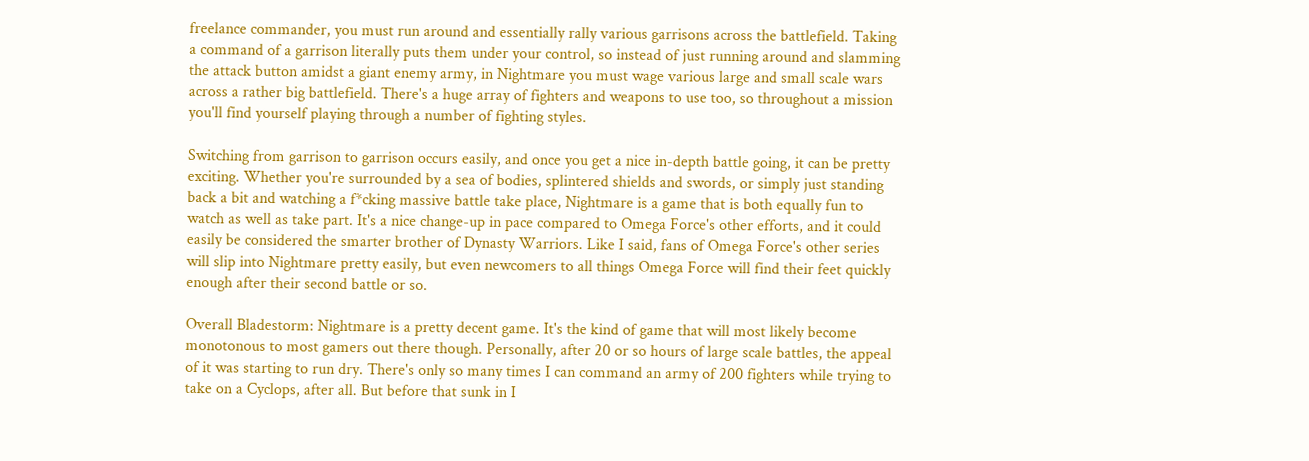freelance commander, you must run around and essentially rally various garrisons across the battlefield. Taking a command of a garrison literally puts them under your control, so instead of just running around and slamming the attack button amidst a giant enemy army, in Nightmare you must wage various large and small scale wars across a rather big battlefield. There's a huge array of fighters and weapons to use too, so throughout a mission you'll find yourself playing through a number of fighting styles.

Switching from garrison to garrison occurs easily, and once you get a nice in-depth battle going, it can be pretty exciting. Whether you're surrounded by a sea of bodies, splintered shields and swords, or simply just standing back a bit and watching a f*cking massive battle take place, Nightmare is a game that is both equally fun to watch as well as take part. It's a nice change-up in pace compared to Omega Force's other efforts, and it could easily be considered the smarter brother of Dynasty Warriors. Like I said, fans of Omega Force's other series will slip into Nightmare pretty easily, but even newcomers to all things Omega Force will find their feet quickly enough after their second battle or so.

Overall Bladestorm: Nightmare is a pretty decent game. It's the kind of game that will most likely become monotonous to most gamers out there though. Personally, after 20 or so hours of large scale battles, the appeal of it was starting to run dry. There's only so many times I can command an army of 200 fighters while trying to take on a Cyclops, after all. But before that sunk in I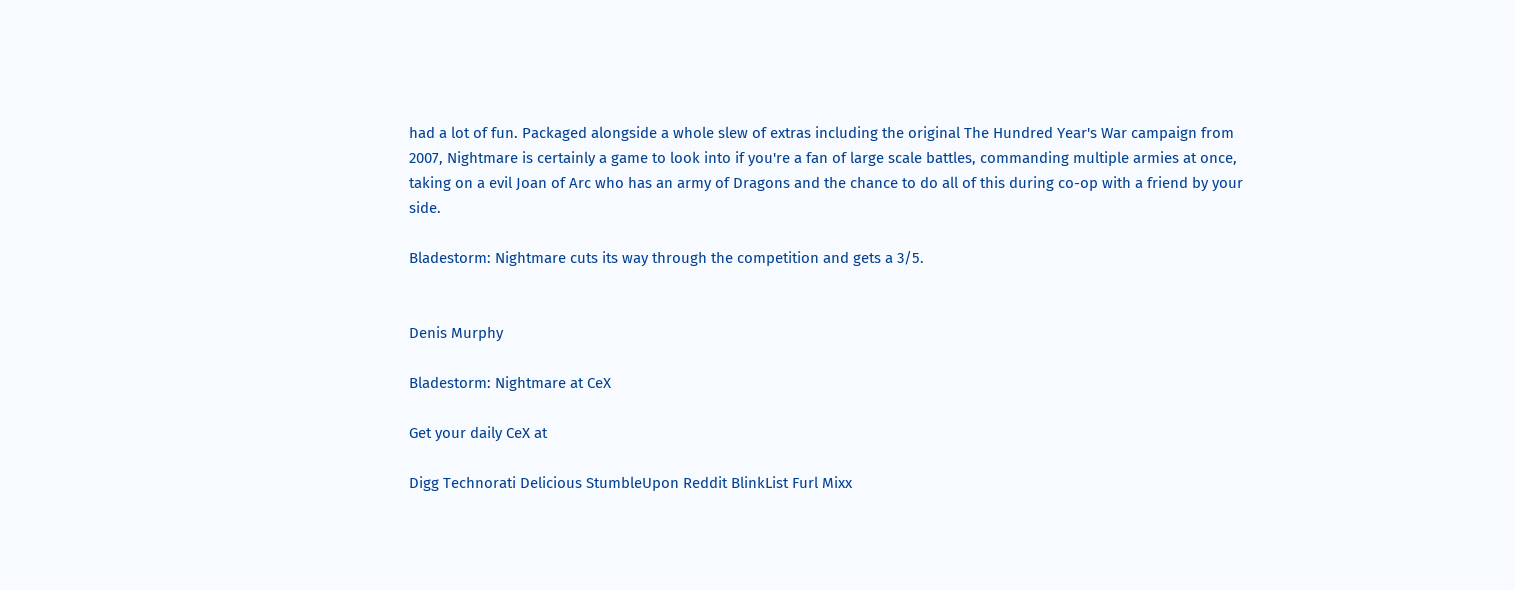had a lot of fun. Packaged alongside a whole slew of extras including the original The Hundred Year's War campaign from 2007, Nightmare is certainly a game to look into if you're a fan of large scale battles, commanding multiple armies at once, taking on a evil Joan of Arc who has an army of Dragons and the chance to do all of this during co-op with a friend by your side.

Bladestorm: Nightmare cuts its way through the competition and gets a 3/5.


Denis Murphy

Bladestorm: Nightmare at CeX

Get your daily CeX at

Digg Technorati Delicious StumbleUpon Reddit BlinkList Furl Mixx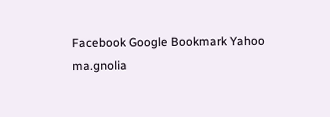Facebook Google Bookmark Yahoo
ma.gnolia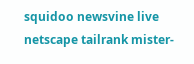squidoo newsvine live netscape tailrank mister-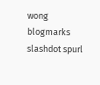wong blogmarks slashdot spurl